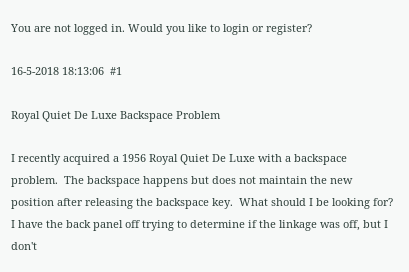You are not logged in. Would you like to login or register?

16-5-2018 18:13:06  #1

Royal Quiet De Luxe Backspace Problem

I recently acquired a 1956 Royal Quiet De Luxe with a backspace problem.  The backspace happens but does not maintain the new position after releasing the backspace key.  What should I be looking for?  I have the back panel off trying to determine if the linkage was off, but I don't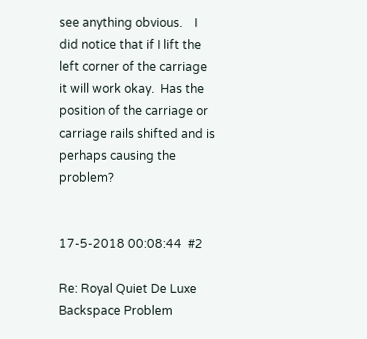see anything obvious.    I did notice that if I lift the left corner of the carriage it will work okay.  Has the position of the carriage or carriage rails shifted and is perhaps causing the problem?


17-5-2018 00:08:44  #2

Re: Royal Quiet De Luxe Backspace Problem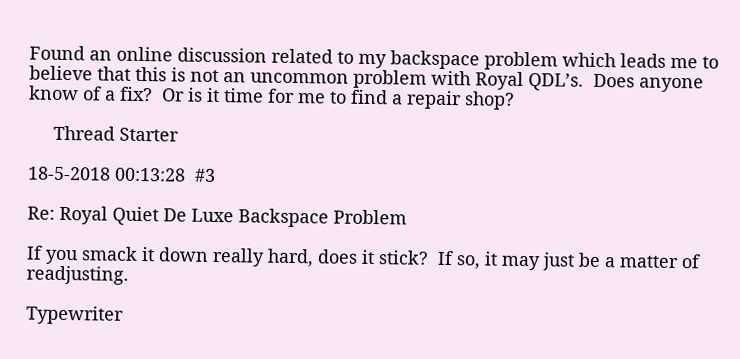Found an online discussion related to my backspace problem which leads me to believe that this is not an uncommon problem with Royal QDL’s.  Does anyone know of a fix?  Or is it time for me to find a repair shop?

     Thread Starter

18-5-2018 00:13:28  #3

Re: Royal Quiet De Luxe Backspace Problem

If you smack it down really hard, does it stick?  If so, it may just be a matter of readjusting.

Typewriter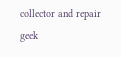collector and repair geek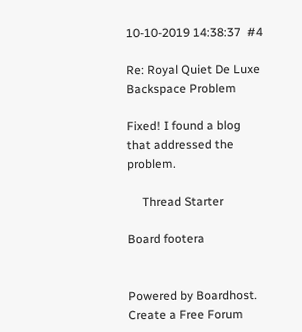10-10-2019 14:38:37  #4

Re: Royal Quiet De Luxe Backspace Problem

Fixed! I found a blog that addressed the problem.

     Thread Starter

Board footera


Powered by Boardhost. Create a Free Forum